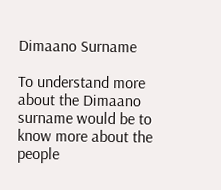Dimaano Surname

To understand more about the Dimaano surname would be to know more about the people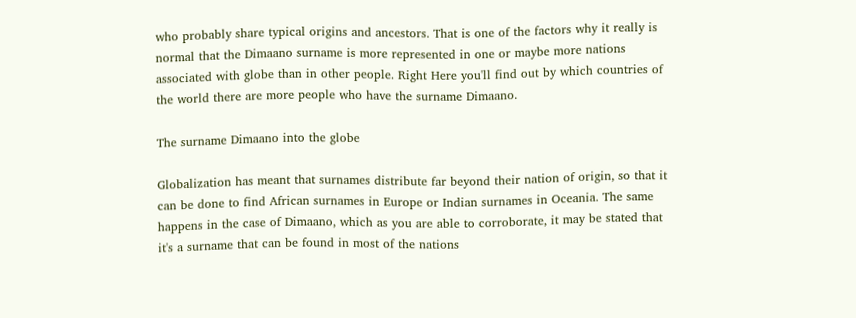who probably share typical origins and ancestors. That is one of the factors why it really is normal that the Dimaano surname is more represented in one or maybe more nations associated with globe than in other people. Right Here you'll find out by which countries of the world there are more people who have the surname Dimaano.

The surname Dimaano into the globe

Globalization has meant that surnames distribute far beyond their nation of origin, so that it can be done to find African surnames in Europe or Indian surnames in Oceania. The same happens in the case of Dimaano, which as you are able to corroborate, it may be stated that it's a surname that can be found in most of the nations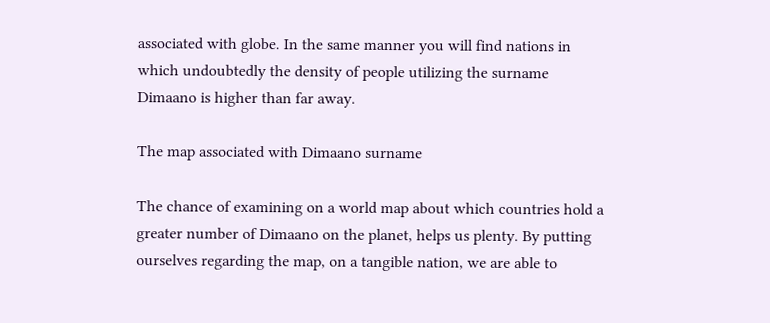associated with globe. In the same manner you will find nations in which undoubtedly the density of people utilizing the surname Dimaano is higher than far away.

The map associated with Dimaano surname

The chance of examining on a world map about which countries hold a greater number of Dimaano on the planet, helps us plenty. By putting ourselves regarding the map, on a tangible nation, we are able to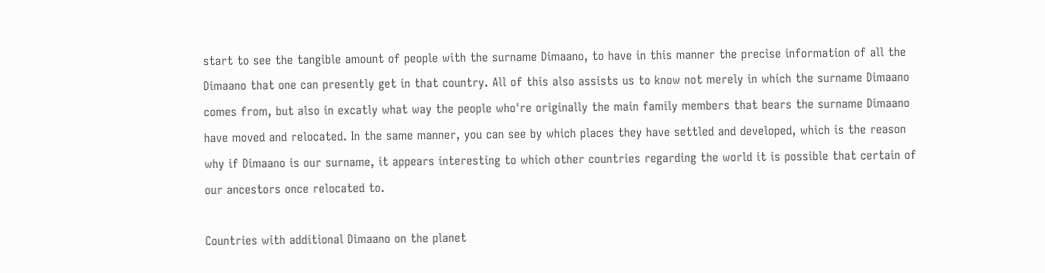start to see the tangible amount of people with the surname Dimaano, to have in this manner the precise information of all the Dimaano that one can presently get in that country. All of this also assists us to know not merely in which the surname Dimaano comes from, but also in excatly what way the people who're originally the main family members that bears the surname Dimaano have moved and relocated. In the same manner, you can see by which places they have settled and developed, which is the reason why if Dimaano is our surname, it appears interesting to which other countries regarding the world it is possible that certain of our ancestors once relocated to.

Countries with additional Dimaano on the planet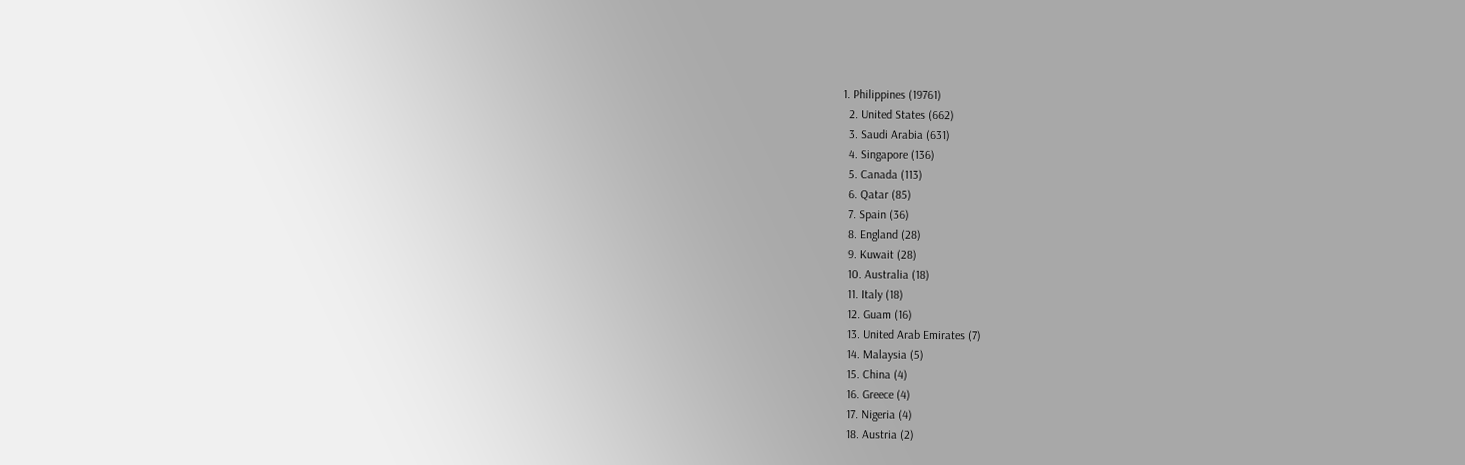1. Philippines (19761)
  2. United States (662)
  3. Saudi Arabia (631)
  4. Singapore (136)
  5. Canada (113)
  6. Qatar (85)
  7. Spain (36)
  8. England (28)
  9. Kuwait (28)
  10. Australia (18)
  11. Italy (18)
  12. Guam (16)
  13. United Arab Emirates (7)
  14. Malaysia (5)
  15. China (4)
  16. Greece (4)
  17. Nigeria (4)
  18. Austria (2)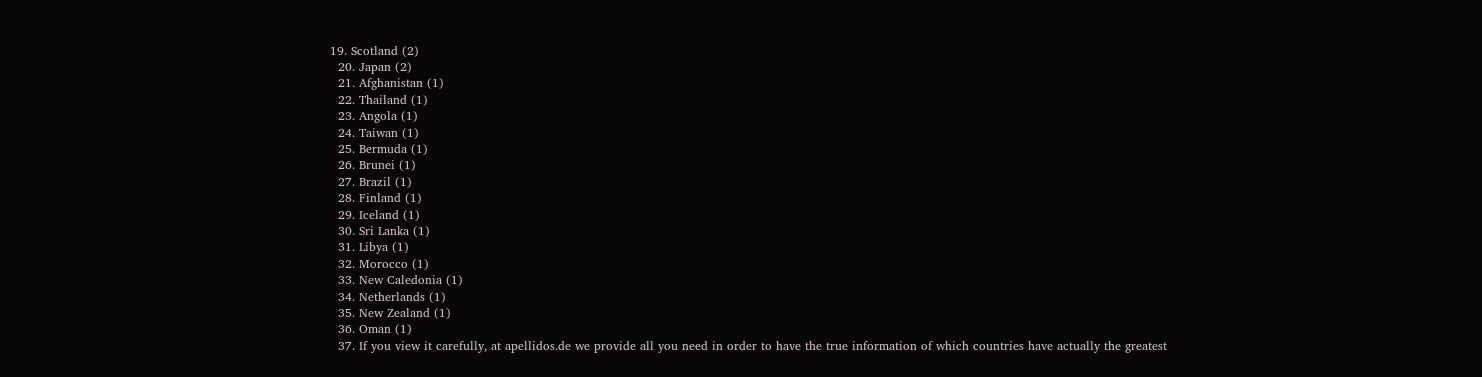19. Scotland (2)
  20. Japan (2)
  21. Afghanistan (1)
  22. Thailand (1)
  23. Angola (1)
  24. Taiwan (1)
  25. Bermuda (1)
  26. Brunei (1)
  27. Brazil (1)
  28. Finland (1)
  29. Iceland (1)
  30. Sri Lanka (1)
  31. Libya (1)
  32. Morocco (1)
  33. New Caledonia (1)
  34. Netherlands (1)
  35. New Zealand (1)
  36. Oman (1)
  37. If you view it carefully, at apellidos.de we provide all you need in order to have the true information of which countries have actually the greatest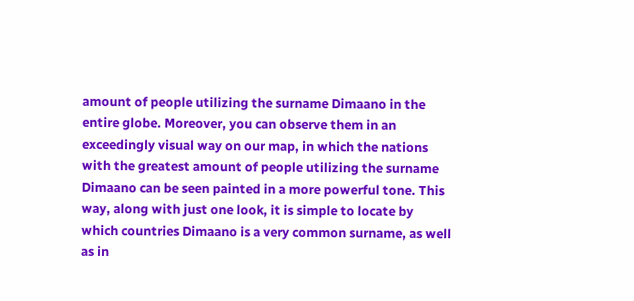amount of people utilizing the surname Dimaano in the entire globe. Moreover, you can observe them in an exceedingly visual way on our map, in which the nations with the greatest amount of people utilizing the surname Dimaano can be seen painted in a more powerful tone. This way, along with just one look, it is simple to locate by which countries Dimaano is a very common surname, as well as in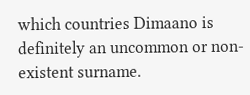which countries Dimaano is definitely an uncommon or non-existent surname.